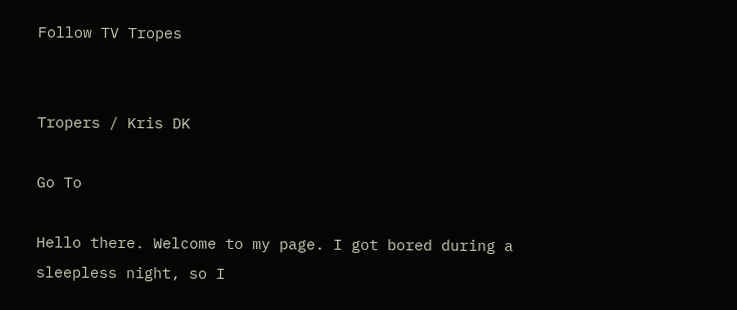Follow TV Tropes


Tropers / Kris DK

Go To

Hello there. Welcome to my page. I got bored during a sleepless night, so I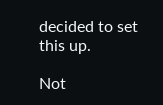decided to set this up.

Not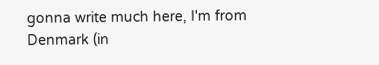gonna write much here, I'm from Denmark (in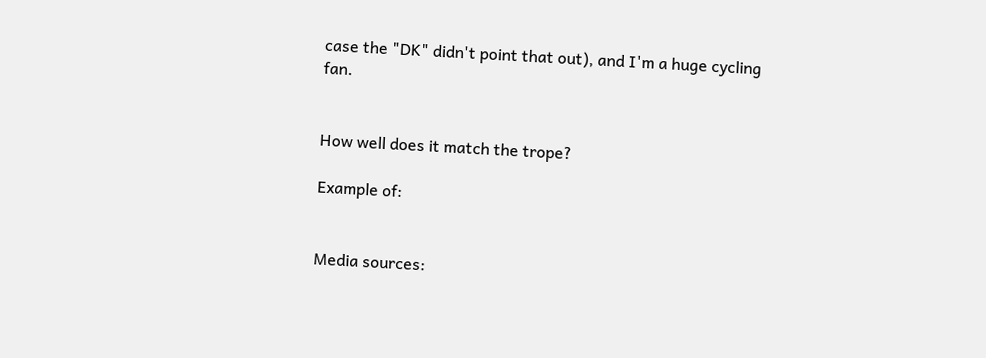case the "DK" didn't point that out), and I'm a huge cycling fan.


How well does it match the trope?

Example of:


Media sources: